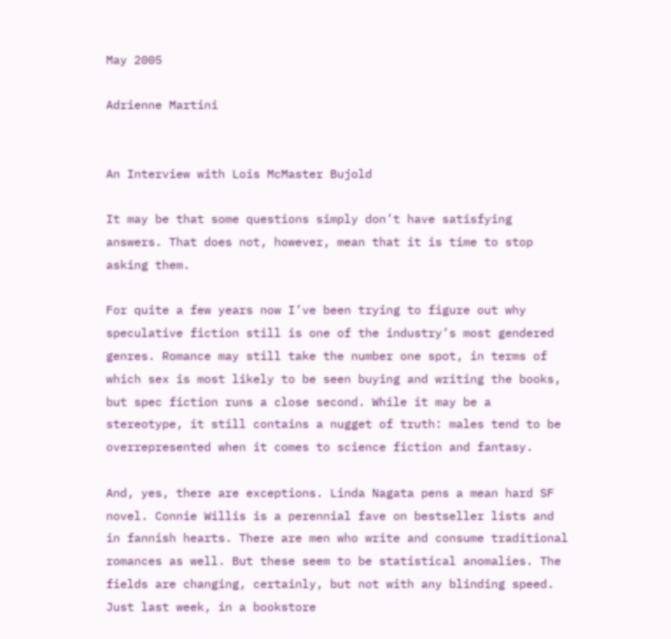May 2005

Adrienne Martini


An Interview with Lois McMaster Bujold

It may be that some questions simply don’t have satisfying answers. That does not, however, mean that it is time to stop asking them.

For quite a few years now I’ve been trying to figure out why speculative fiction still is one of the industry’s most gendered genres. Romance may still take the number one spot, in terms of which sex is most likely to be seen buying and writing the books, but spec fiction runs a close second. While it may be a stereotype, it still contains a nugget of truth: males tend to be overrepresented when it comes to science fiction and fantasy.

And, yes, there are exceptions. Linda Nagata pens a mean hard SF novel. Connie Willis is a perennial fave on bestseller lists and in fannish hearts. There are men who write and consume traditional romances as well. But these seem to be statistical anomalies. The fields are changing, certainly, but not with any blinding speed. Just last week, in a bookstore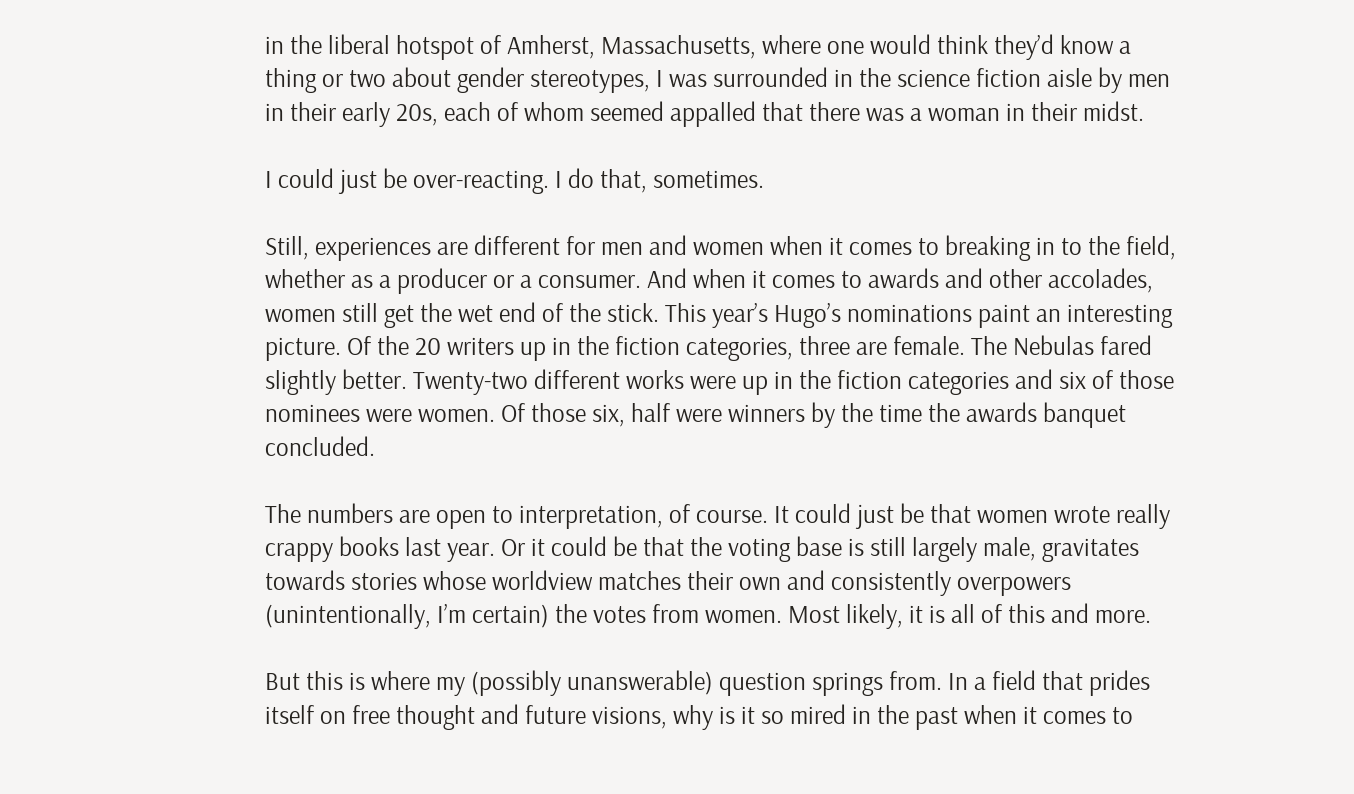in the liberal hotspot of Amherst, Massachusetts, where one would think they’d know a thing or two about gender stereotypes, I was surrounded in the science fiction aisle by men in their early 20s, each of whom seemed appalled that there was a woman in their midst.

I could just be over-reacting. I do that, sometimes.

Still, experiences are different for men and women when it comes to breaking in to the field, whether as a producer or a consumer. And when it comes to awards and other accolades, women still get the wet end of the stick. This year’s Hugo’s nominations paint an interesting picture. Of the 20 writers up in the fiction categories, three are female. The Nebulas fared slightly better. Twenty-two different works were up in the fiction categories and six of those nominees were women. Of those six, half were winners by the time the awards banquet concluded.

The numbers are open to interpretation, of course. It could just be that women wrote really crappy books last year. Or it could be that the voting base is still largely male, gravitates towards stories whose worldview matches their own and consistently overpowers (unintentionally, I’m certain) the votes from women. Most likely, it is all of this and more.

But this is where my (possibly unanswerable) question springs from. In a field that prides itself on free thought and future visions, why is it so mired in the past when it comes to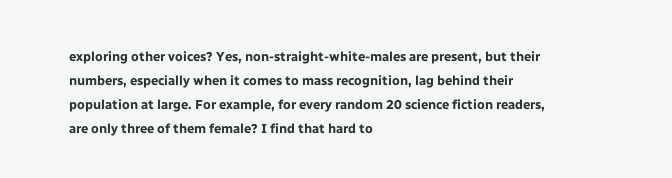exploring other voices? Yes, non-straight-white-males are present, but their numbers, especially when it comes to mass recognition, lag behind their population at large. For example, for every random 20 science fiction readers, are only three of them female? I find that hard to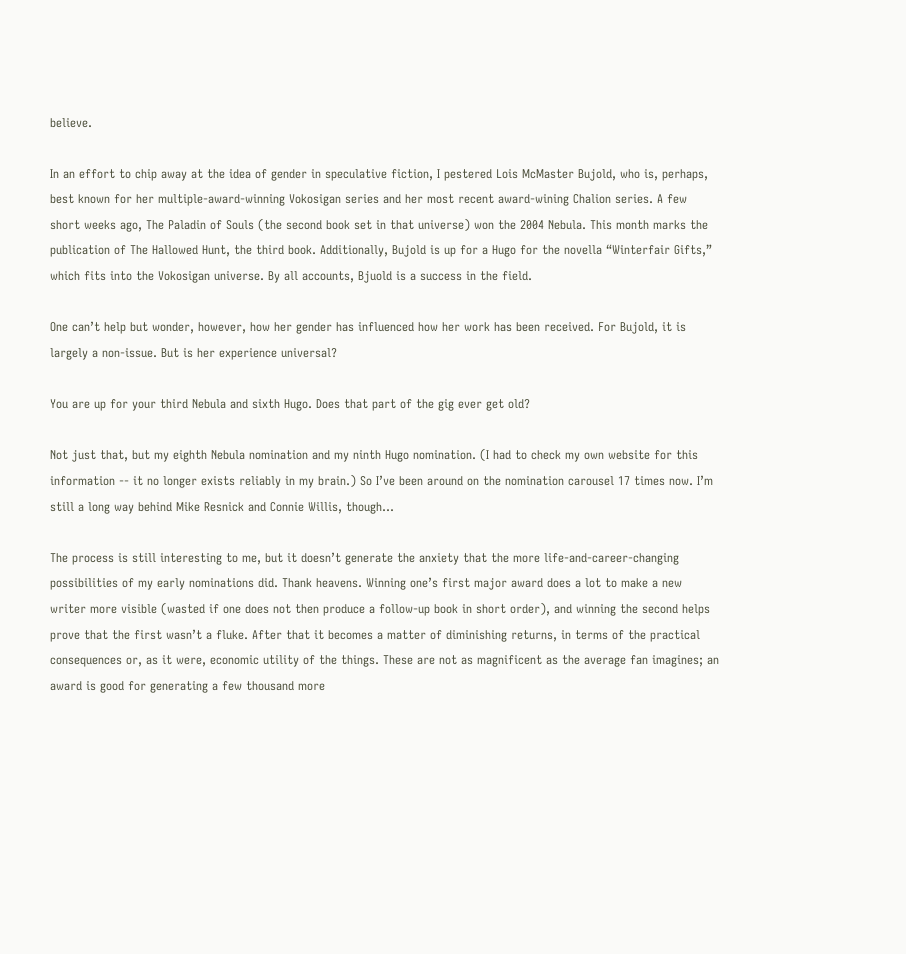believe.

In an effort to chip away at the idea of gender in speculative fiction, I pestered Lois McMaster Bujold, who is, perhaps, best known for her multiple-award-winning Vokosigan series and her most recent award-wining Chalion series. A few short weeks ago, The Paladin of Souls (the second book set in that universe) won the 2004 Nebula. This month marks the publication of The Hallowed Hunt, the third book. Additionally, Bujold is up for a Hugo for the novella “Winterfair Gifts,” which fits into the Vokosigan universe. By all accounts, Bjuold is a success in the field.

One can’t help but wonder, however, how her gender has influenced how her work has been received. For Bujold, it is largely a non-issue. But is her experience universal?

You are up for your third Nebula and sixth Hugo. Does that part of the gig ever get old?

Not just that, but my eighth Nebula nomination and my ninth Hugo nomination. (I had to check my own website for this information -- it no longer exists reliably in my brain.) So I’ve been around on the nomination carousel 17 times now. I’m still a long way behind Mike Resnick and Connie Willis, though...

The process is still interesting to me, but it doesn’t generate the anxiety that the more life-and-career-changing possibilities of my early nominations did. Thank heavens. Winning one’s first major award does a lot to make a new writer more visible (wasted if one does not then produce a follow-up book in short order), and winning the second helps prove that the first wasn’t a fluke. After that it becomes a matter of diminishing returns, in terms of the practical consequences or, as it were, economic utility of the things. These are not as magnificent as the average fan imagines; an award is good for generating a few thousand more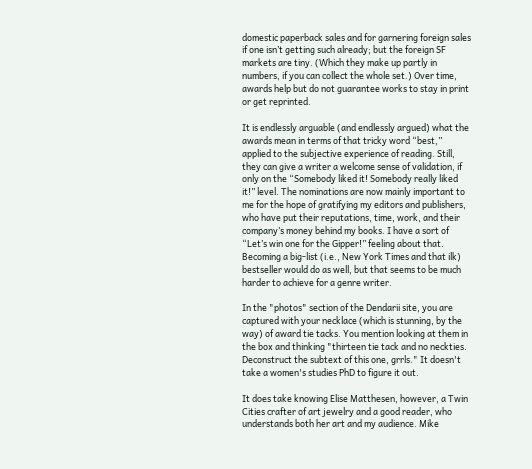domestic paperback sales and for garnering foreign sales if one isn’t getting such already; but the foreign SF markets are tiny. (Which they make up partly in numbers, if you can collect the whole set.) Over time, awards help but do not guarantee works to stay in print or get reprinted.

It is endlessly arguable (and endlessly argued) what the awards mean in terms of that tricky word “best,” applied to the subjective experience of reading. Still, they can give a writer a welcome sense of validation, if only on the “Somebody liked it! Somebody really liked it!” level. The nominations are now mainly important to me for the hope of gratifying my editors and publishers, who have put their reputations, time, work, and their company’s money behind my books. I have a sort of “Let’s win one for the Gipper!” feeling about that. Becoming a big-list (i.e., New York Times and that ilk) bestseller would do as well, but that seems to be much harder to achieve for a genre writer.

In the "photos" section of the Dendarii site, you are captured with your necklace (which is stunning, by the way) of award tie tacks. You mention looking at them in the box and thinking "thirteen tie tack and no neckties. Deconstruct the subtext of this one, grrls." It doesn't take a women's studies PhD to figure it out.

It does take knowing Elise Matthesen, however, a Twin Cities crafter of art jewelry and a good reader, who understands both her art and my audience. Mike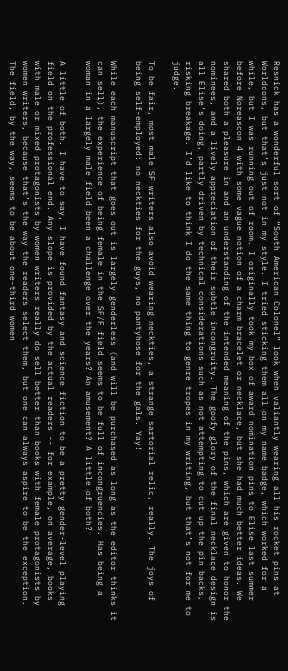Resnick has a wonderful sort of “South American Colonel” look when valiantly wearing all his rocket pins at Worldcons, but that’s just not in my style. I tried sticking them all on my name badge, which worked for a while, but I was running out of room. I originally took my box of award nomination pins to Elise last summer before Noreascon 4 with some vague notion of a charm bracelet or necklace, but she had much better ideas. We shared both a pleasure in and an understanding of the intended meaning of the pins, which are given to honor the nominees, and a lively appreciation of their subtle incongruity. The goofy glory of the final necklace design is all Elise’s doing, partly driven by technical considerations such as not attempting to cut up the pin backs, risking breakage. I’d like to think I do the same thing to genre tropes in my writing, but that’s not for me to judge.

To be fair, most male SF writers also avoid wearing neckties, a strange sartorial relic, really. The joys of being self-employed: no neckties for the guys, no pantyhose for the gals. Yay!

While each manuscript that goes out is largely genderless (and will be purchased as long as the editor thinks it can sell), the experience of being female in the SF/F field seems to be full of incongruencies. Has being a woman in a largely male field been a challenge over the years? An amusement? A little of both?

A little of both. I have to say, I have found fantasy and science fiction to be a pretty gender-level playing field on the professional end. Any slope is provided by the actual readers -- for example, on average, books with male or mixed protagonists by women writers really do sell better than books with female protagonists by women writers, because that’s the way the readers select them, but one can always aspire to be the exception. The field, by the way, seems to be about one-third women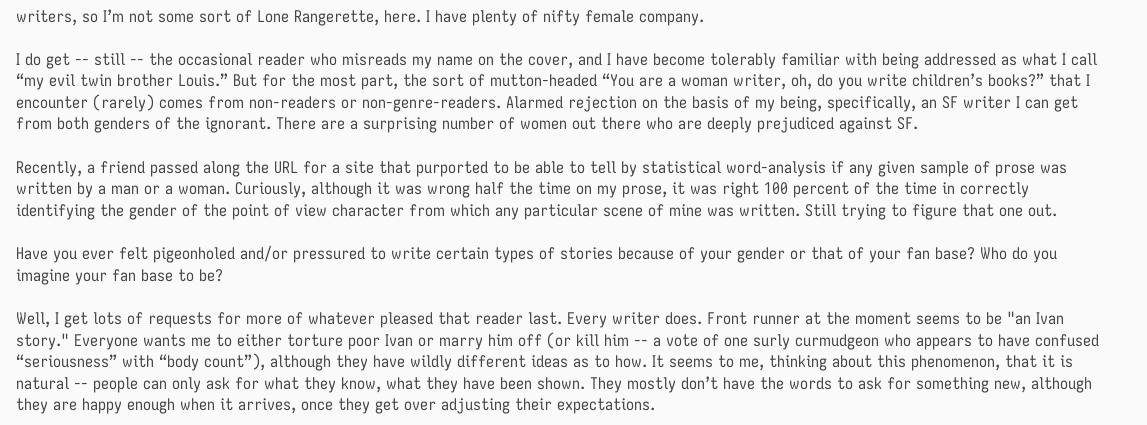writers, so I’m not some sort of Lone Rangerette, here. I have plenty of nifty female company.

I do get -- still -- the occasional reader who misreads my name on the cover, and I have become tolerably familiar with being addressed as what I call “my evil twin brother Louis.” But for the most part, the sort of mutton-headed “You are a woman writer, oh, do you write children’s books?” that I encounter (rarely) comes from non-readers or non-genre-readers. Alarmed rejection on the basis of my being, specifically, an SF writer I can get from both genders of the ignorant. There are a surprising number of women out there who are deeply prejudiced against SF.

Recently, a friend passed along the URL for a site that purported to be able to tell by statistical word-analysis if any given sample of prose was written by a man or a woman. Curiously, although it was wrong half the time on my prose, it was right 100 percent of the time in correctly identifying the gender of the point of view character from which any particular scene of mine was written. Still trying to figure that one out.

Have you ever felt pigeonholed and/or pressured to write certain types of stories because of your gender or that of your fan base? Who do you imagine your fan base to be?

Well, I get lots of requests for more of whatever pleased that reader last. Every writer does. Front runner at the moment seems to be "an Ivan story." Everyone wants me to either torture poor Ivan or marry him off (or kill him -- a vote of one surly curmudgeon who appears to have confused “seriousness” with “body count”), although they have wildly different ideas as to how. It seems to me, thinking about this phenomenon, that it is natural -- people can only ask for what they know, what they have been shown. They mostly don’t have the words to ask for something new, although they are happy enough when it arrives, once they get over adjusting their expectations.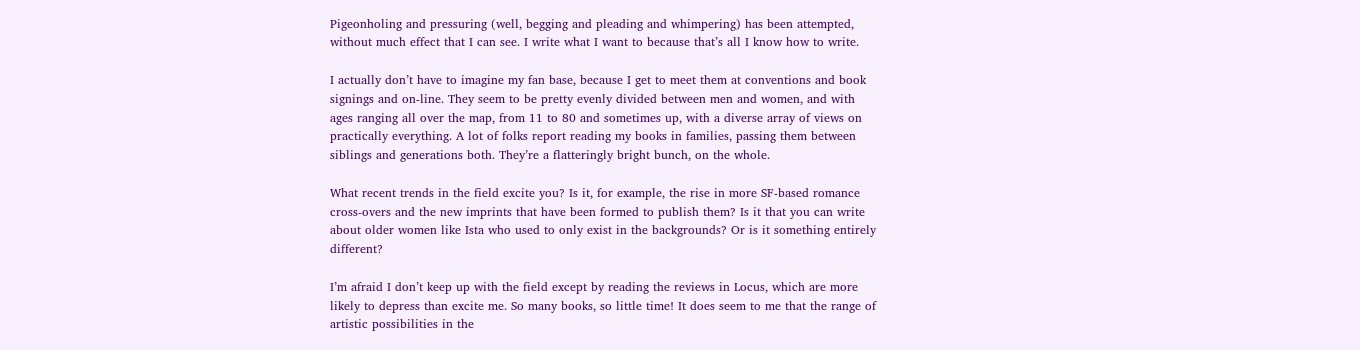Pigeonholing and pressuring (well, begging and pleading and whimpering) has been attempted, without much effect that I can see. I write what I want to because that’s all I know how to write.

I actually don’t have to imagine my fan base, because I get to meet them at conventions and book signings and on-line. They seem to be pretty evenly divided between men and women, and with ages ranging all over the map, from 11 to 80 and sometimes up, with a diverse array of views on practically everything. A lot of folks report reading my books in families, passing them between siblings and generations both. They’re a flatteringly bright bunch, on the whole.

What recent trends in the field excite you? Is it, for example, the rise in more SF-based romance cross-overs and the new imprints that have been formed to publish them? Is it that you can write about older women like Ista who used to only exist in the backgrounds? Or is it something entirely different?

I’m afraid I don’t keep up with the field except by reading the reviews in Locus, which are more likely to depress than excite me. So many books, so little time! It does seem to me that the range of artistic possibilities in the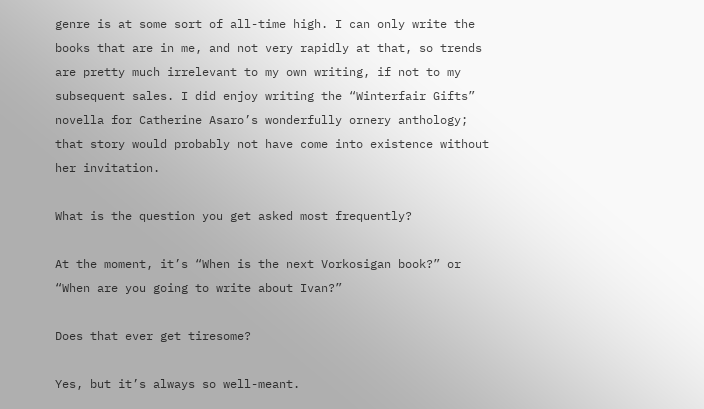genre is at some sort of all-time high. I can only write the books that are in me, and not very rapidly at that, so trends are pretty much irrelevant to my own writing, if not to my subsequent sales. I did enjoy writing the “Winterfair Gifts” novella for Catherine Asaro’s wonderfully ornery anthology; that story would probably not have come into existence without her invitation.

What is the question you get asked most frequently?

At the moment, it’s “When is the next Vorkosigan book?” or “When are you going to write about Ivan?”

Does that ever get tiresome?

Yes, but it’s always so well-meant.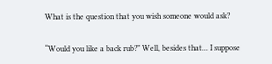What is the question that you wish someone would ask?

“Would you like a back rub?” Well, besides that... I suppose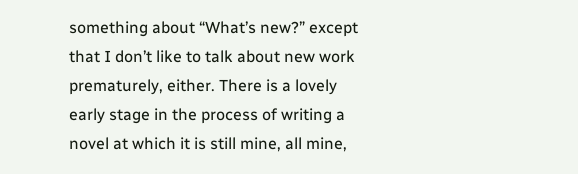something about “What’s new?” except that I don’t like to talk about new work prematurely, either. There is a lovely early stage in the process of writing a novel at which it is still mine, all mine,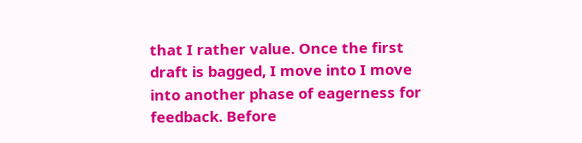that I rather value. Once the first draft is bagged, I move into I move into another phase of eagerness for feedback. Before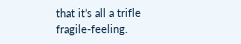that it’s all a trifle fragile-feeling.